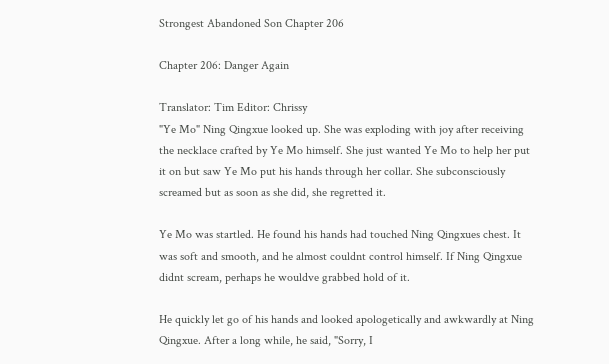Strongest Abandoned Son Chapter 206

Chapter 206: Danger Again

Translator: Tim Editor: Chrissy
"Ye Mo" Ning Qingxue looked up. She was exploding with joy after receiving the necklace crafted by Ye Mo himself. She just wanted Ye Mo to help her put it on but saw Ye Mo put his hands through her collar. She subconsciously screamed but as soon as she did, she regretted it.

Ye Mo was startled. He found his hands had touched Ning Qingxues chest. It was soft and smooth, and he almost couldnt control himself. If Ning Qingxue didnt scream, perhaps he wouldve grabbed hold of it.

He quickly let go of his hands and looked apologetically and awkwardly at Ning Qingxue. After a long while, he said, "Sorry, I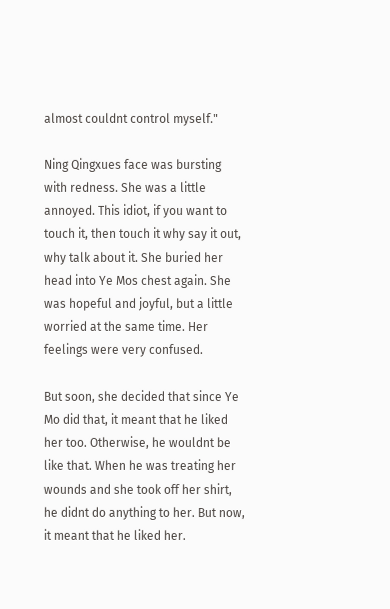almost couldnt control myself."

Ning Qingxues face was bursting with redness. She was a little annoyed. This idiot, if you want to touch it, then touch it why say it out, why talk about it. She buried her head into Ye Mos chest again. She was hopeful and joyful, but a little worried at the same time. Her feelings were very confused.

But soon, she decided that since Ye Mo did that, it meant that he liked her too. Otherwise, he wouldnt be like that. When he was treating her wounds and she took off her shirt, he didnt do anything to her. But now, it meant that he liked her.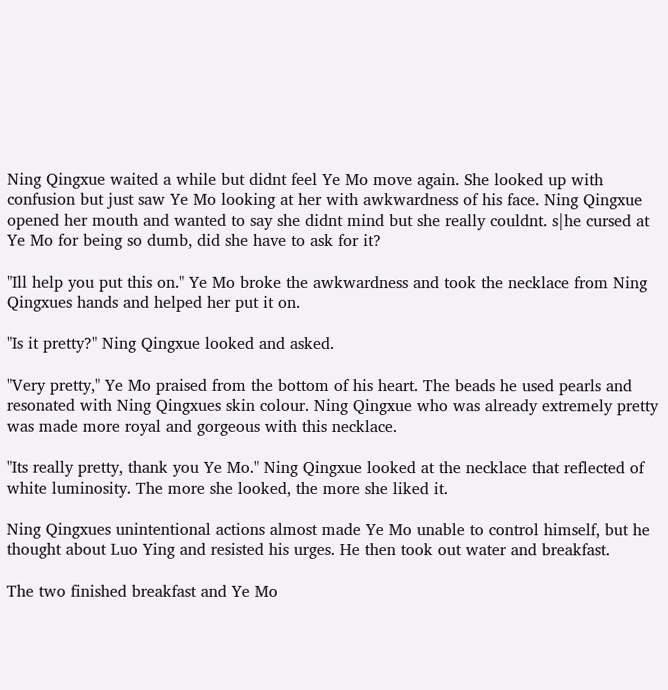Ning Qingxue waited a while but didnt feel Ye Mo move again. She looked up with confusion but just saw Ye Mo looking at her with awkwardness of his face. Ning Qingxue opened her mouth and wanted to say she didnt mind but she really couldnt. s|he cursed at Ye Mo for being so dumb, did she have to ask for it?

"Ill help you put this on." Ye Mo broke the awkwardness and took the necklace from Ning Qingxues hands and helped her put it on.

"Is it pretty?" Ning Qingxue looked and asked.

"Very pretty," Ye Mo praised from the bottom of his heart. The beads he used pearls and resonated with Ning Qingxues skin colour. Ning Qingxue who was already extremely pretty was made more royal and gorgeous with this necklace.

"Its really pretty, thank you Ye Mo." Ning Qingxue looked at the necklace that reflected of white luminosity. The more she looked, the more she liked it.

Ning Qingxues unintentional actions almost made Ye Mo unable to control himself, but he thought about Luo Ying and resisted his urges. He then took out water and breakfast.

The two finished breakfast and Ye Mo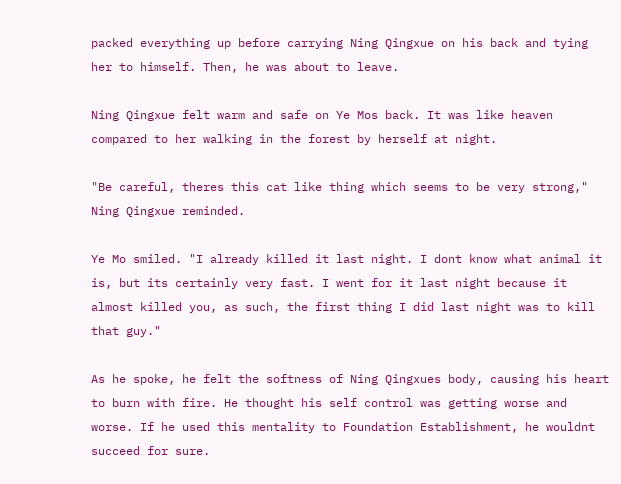packed everything up before carrying Ning Qingxue on his back and tying her to himself. Then, he was about to leave.

Ning Qingxue felt warm and safe on Ye Mos back. It was like heaven compared to her walking in the forest by herself at night.

"Be careful, theres this cat like thing which seems to be very strong," Ning Qingxue reminded.

Ye Mo smiled. "I already killed it last night. I dont know what animal it is, but its certainly very fast. I went for it last night because it almost killed you, as such, the first thing I did last night was to kill that guy."

As he spoke, he felt the softness of Ning Qingxues body, causing his heart to burn with fire. He thought his self control was getting worse and worse. If he used this mentality to Foundation Establishment, he wouldnt succeed for sure.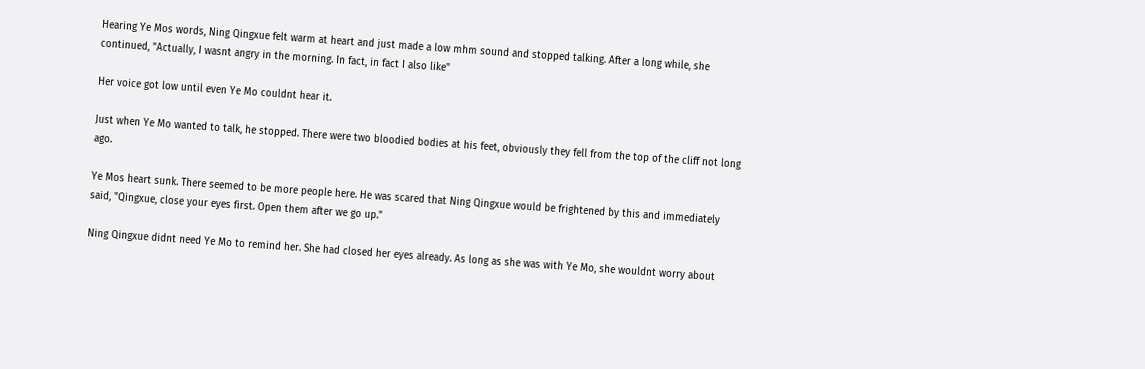Hearing Ye Mos words, Ning Qingxue felt warm at heart and just made a low mhm sound and stopped talking. After a long while, she continued, "Actually, I wasnt angry in the morning. In fact, in fact I also like"

Her voice got low until even Ye Mo couldnt hear it.

Just when Ye Mo wanted to talk, he stopped. There were two bloodied bodies at his feet, obviously they fell from the top of the cliff not long ago.

Ye Mos heart sunk. There seemed to be more people here. He was scared that Ning Qingxue would be frightened by this and immediately said, "Qingxue, close your eyes first. Open them after we go up."

Ning Qingxue didnt need Ye Mo to remind her. She had closed her eyes already. As long as she was with Ye Mo, she wouldnt worry about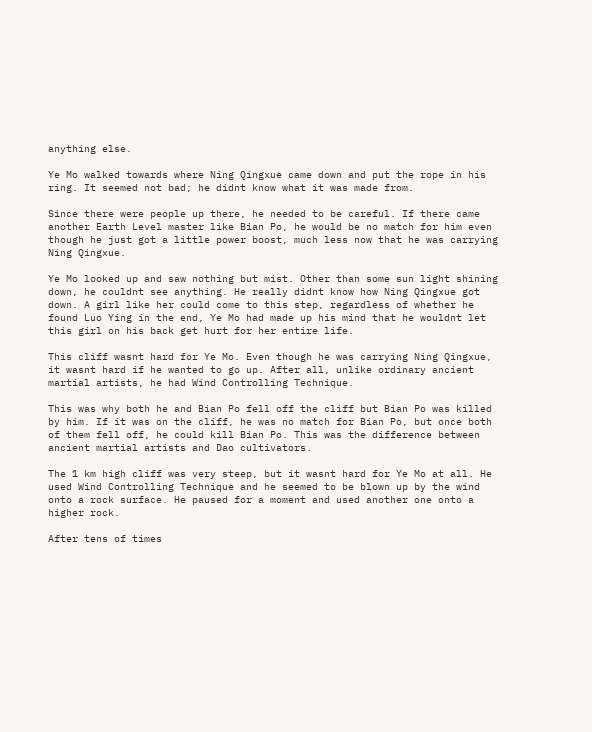anything else.

Ye Mo walked towards where Ning Qingxue came down and put the rope in his ring. It seemed not bad; he didnt know what it was made from.

Since there were people up there, he needed to be careful. If there came another Earth Level master like Bian Po, he would be no match for him even though he just got a little power boost, much less now that he was carrying Ning Qingxue.

Ye Mo looked up and saw nothing but mist. Other than some sun light shining down, he couldnt see anything. He really didnt know how Ning Qingxue got down. A girl like her could come to this step, regardless of whether he found Luo Ying in the end, Ye Mo had made up his mind that he wouldnt let this girl on his back get hurt for her entire life.

This cliff wasnt hard for Ye Mo. Even though he was carrying Ning Qingxue, it wasnt hard if he wanted to go up. After all, unlike ordinary ancient martial artists, he had Wind Controlling Technique.

This was why both he and Bian Po fell off the cliff but Bian Po was killed by him. If it was on the cliff, he was no match for Bian Po, but once both of them fell off, he could kill Bian Po. This was the difference between ancient martial artists and Dao cultivators.

The 1 km high cliff was very steep, but it wasnt hard for Ye Mo at all. He used Wind Controlling Technique and he seemed to be blown up by the wind onto a rock surface. He paused for a moment and used another one onto a higher rock.

After tens of times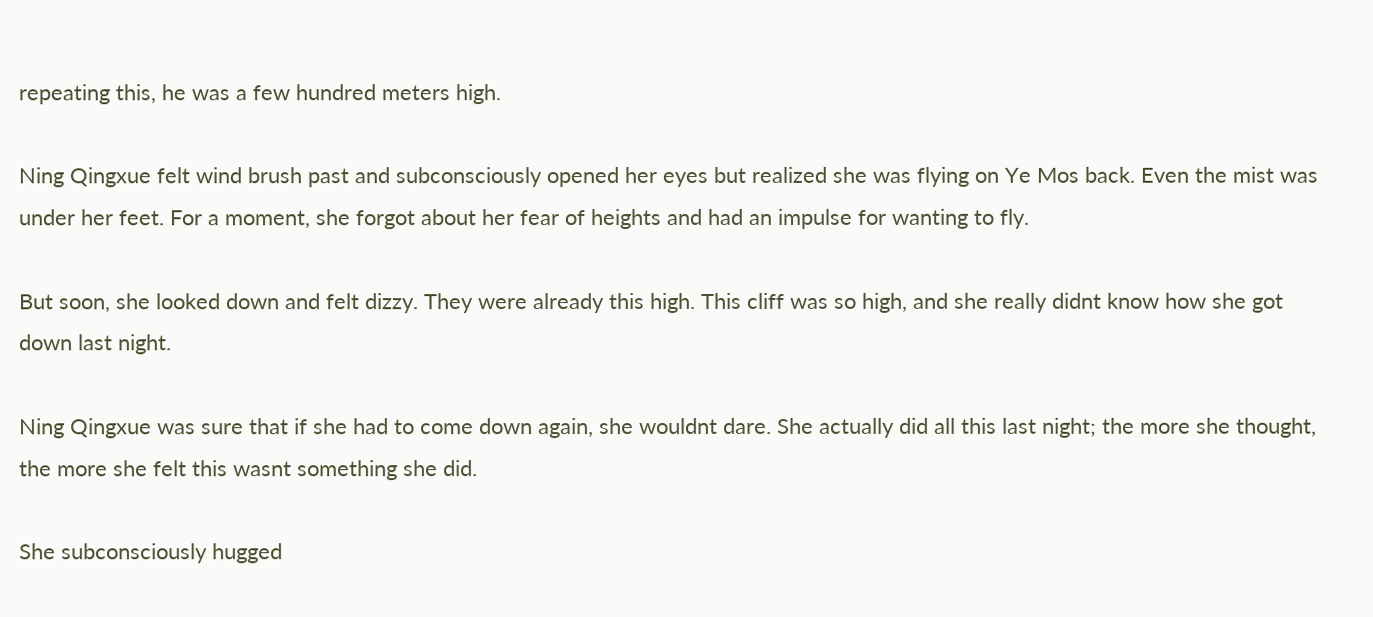repeating this, he was a few hundred meters high.

Ning Qingxue felt wind brush past and subconsciously opened her eyes but realized she was flying on Ye Mos back. Even the mist was under her feet. For a moment, she forgot about her fear of heights and had an impulse for wanting to fly.

But soon, she looked down and felt dizzy. They were already this high. This cliff was so high, and she really didnt know how she got down last night.

Ning Qingxue was sure that if she had to come down again, she wouldnt dare. She actually did all this last night; the more she thought, the more she felt this wasnt something she did.

She subconsciously hugged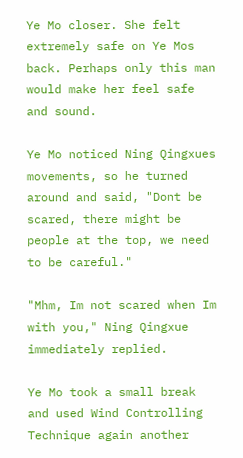Ye Mo closer. She felt extremely safe on Ye Mos back. Perhaps only this man would make her feel safe and sound.

Ye Mo noticed Ning Qingxues movements, so he turned around and said, "Dont be scared, there might be people at the top, we need to be careful."

"Mhm, Im not scared when Im with you," Ning Qingxue immediately replied.

Ye Mo took a small break and used Wind Controlling Technique again another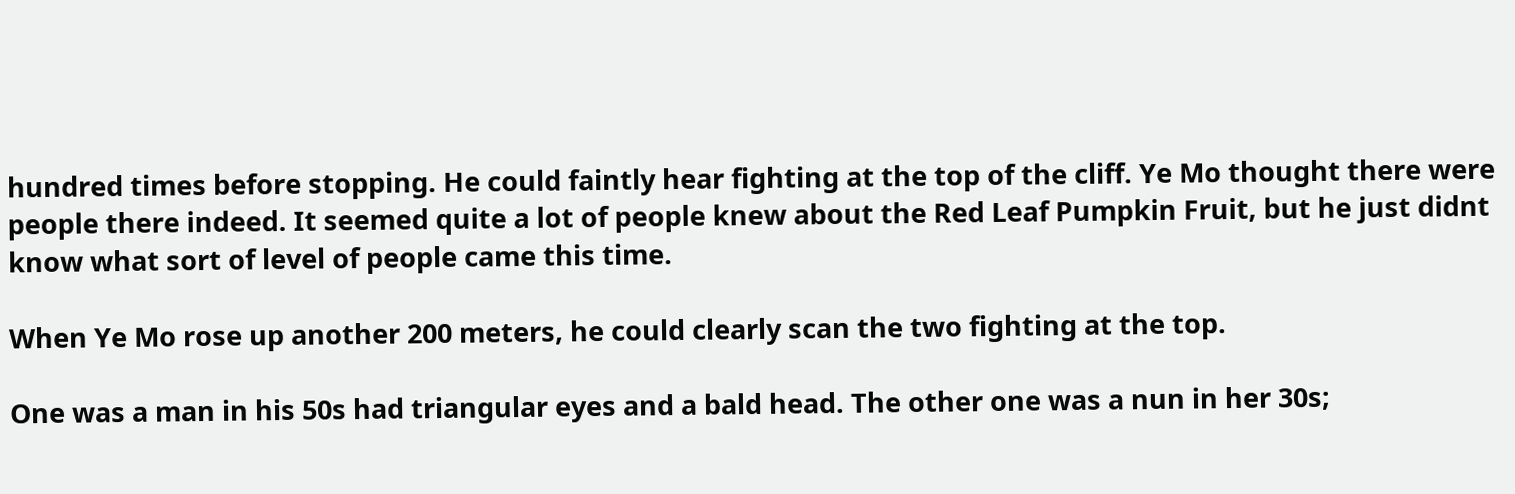hundred times before stopping. He could faintly hear fighting at the top of the cliff. Ye Mo thought there were people there indeed. It seemed quite a lot of people knew about the Red Leaf Pumpkin Fruit, but he just didnt know what sort of level of people came this time.

When Ye Mo rose up another 200 meters, he could clearly scan the two fighting at the top.

One was a man in his 50s had triangular eyes and a bald head. The other one was a nun in her 30s;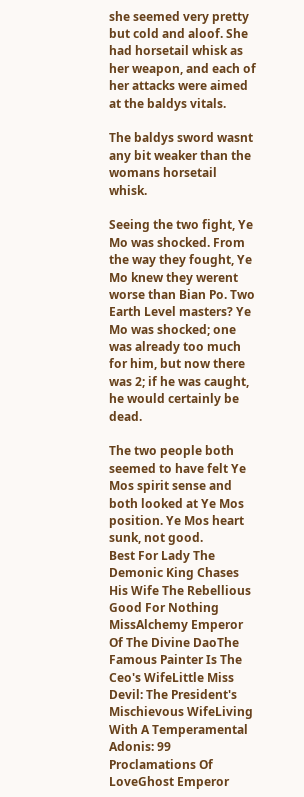she seemed very pretty but cold and aloof. She had horsetail whisk as her weapon, and each of her attacks were aimed at the baldys vitals.

The baldys sword wasnt any bit weaker than the womans horsetail whisk.

Seeing the two fight, Ye Mo was shocked. From the way they fought, Ye Mo knew they werent worse than Bian Po. Two Earth Level masters? Ye Mo was shocked; one was already too much for him, but now there was 2; if he was caught, he would certainly be dead.

The two people both seemed to have felt Ye Mos spirit sense and both looked at Ye Mos position. Ye Mos heart sunk, not good.
Best For Lady The Demonic King Chases His Wife The Rebellious Good For Nothing MissAlchemy Emperor Of The Divine DaoThe Famous Painter Is The Ceo's WifeLittle Miss Devil: The President's Mischievous WifeLiving With A Temperamental Adonis: 99 Proclamations Of LoveGhost Emperor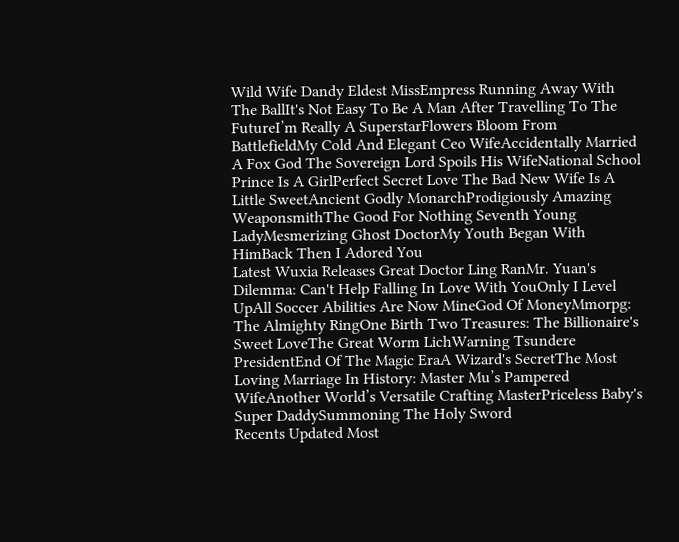Wild Wife Dandy Eldest MissEmpress Running Away With The BallIt's Not Easy To Be A Man After Travelling To The FutureI’m Really A SuperstarFlowers Bloom From BattlefieldMy Cold And Elegant Ceo WifeAccidentally Married A Fox God The Sovereign Lord Spoils His WifeNational School Prince Is A GirlPerfect Secret Love The Bad New Wife Is A Little SweetAncient Godly MonarchProdigiously Amazing WeaponsmithThe Good For Nothing Seventh Young LadyMesmerizing Ghost DoctorMy Youth Began With HimBack Then I Adored You
Latest Wuxia Releases Great Doctor Ling RanMr. Yuan's Dilemma: Can't Help Falling In Love With YouOnly I Level UpAll Soccer Abilities Are Now MineGod Of MoneyMmorpg: The Almighty RingOne Birth Two Treasures: The Billionaire's Sweet LoveThe Great Worm LichWarning Tsundere PresidentEnd Of The Magic EraA Wizard's SecretThe Most Loving Marriage In History: Master Mu’s Pampered WifeAnother World’s Versatile Crafting MasterPriceless Baby's Super DaddySummoning The Holy Sword
Recents Updated Most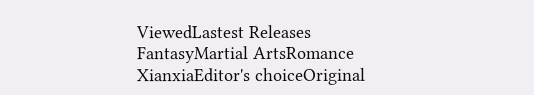ViewedLastest Releases
FantasyMartial ArtsRomance
XianxiaEditor's choiceOriginal